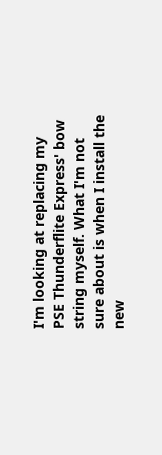I'm looking at replacing my PSE Thunderflite Express' bow string myself. What I'm not sure about is when I install the new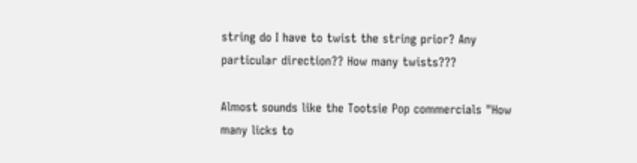string do I have to twist the string prior? Any particular direction?? How many twists???

Almost sounds like the Tootsie Pop commercials "How many licks to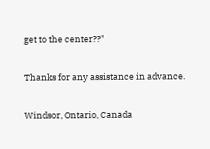get to the center??"

Thanks for any assistance in advance.

Windsor, Ontario, Canada